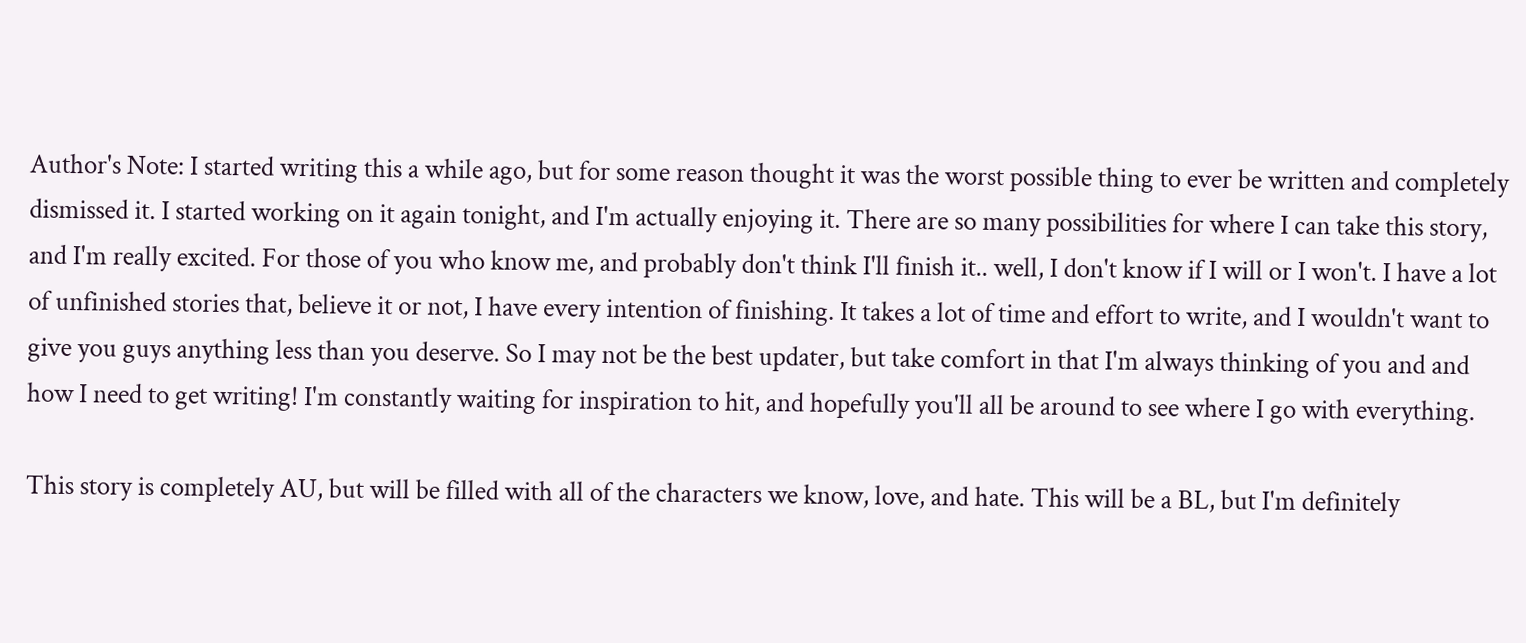Author's Note: I started writing this a while ago, but for some reason thought it was the worst possible thing to ever be written and completely dismissed it. I started working on it again tonight, and I'm actually enjoying it. There are so many possibilities for where I can take this story, and I'm really excited. For those of you who know me, and probably don't think I'll finish it.. well, I don't know if I will or I won't. I have a lot of unfinished stories that, believe it or not, I have every intention of finishing. It takes a lot of time and effort to write, and I wouldn't want to give you guys anything less than you deserve. So I may not be the best updater, but take comfort in that I'm always thinking of you and and how I need to get writing! I'm constantly waiting for inspiration to hit, and hopefully you'll all be around to see where I go with everything.

This story is completely AU, but will be filled with all of the characters we know, love, and hate. This will be a BL, but I'm definitely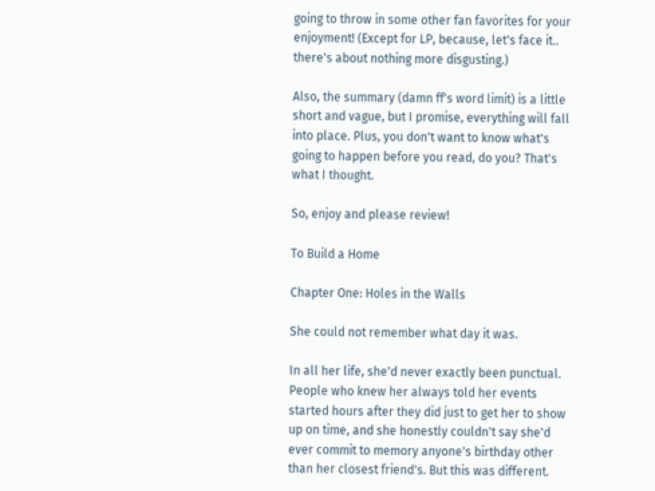going to throw in some other fan favorites for your enjoyment! (Except for LP, because, let's face it.. there's about nothing more disgusting.)

Also, the summary (damn ff's word limit) is a little short and vague, but I promise, everything will fall into place. Plus, you don't want to know what's going to happen before you read, do you? That's what I thought.

So, enjoy and please review!

To Build a Home

Chapter One: Holes in the Walls

She could not remember what day it was.

In all her life, she'd never exactly been punctual. People who knew her always told her events started hours after they did just to get her to show up on time, and she honestly couldn't say she'd ever commit to memory anyone's birthday other than her closest friend's. But this was different.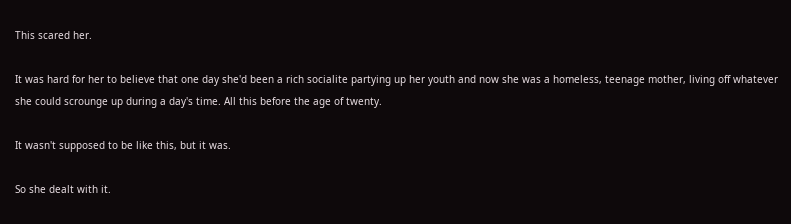This scared her.

It was hard for her to believe that one day she'd been a rich socialite partying up her youth and now she was a homeless, teenage mother, living off whatever she could scrounge up during a day's time. All this before the age of twenty.

It wasn't supposed to be like this, but it was.

So she dealt with it.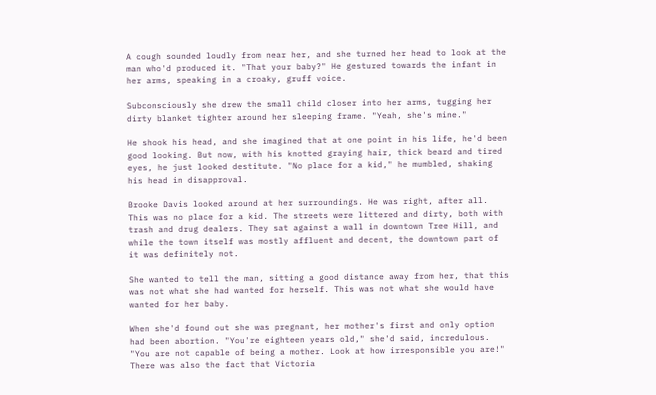A cough sounded loudly from near her, and she turned her head to look at the man who'd produced it. "That your baby?" He gestured towards the infant in her arms, speaking in a croaky, gruff voice.

Subconsciously she drew the small child closer into her arms, tugging her dirty blanket tighter around her sleeping frame. "Yeah, she's mine."

He shook his head, and she imagined that at one point in his life, he'd been good looking. But now, with his knotted graying hair, thick beard and tired eyes, he just looked destitute. "No place for a kid," he mumbled, shaking his head in disapproval.

Brooke Davis looked around at her surroundings. He was right, after all. This was no place for a kid. The streets were littered and dirty, both with trash and drug dealers. They sat against a wall in downtown Tree Hill, and while the town itself was mostly affluent and decent, the downtown part of it was definitely not.

She wanted to tell the man, sitting a good distance away from her, that this was not what she had wanted for herself. This was not what she would have wanted for her baby.

When she'd found out she was pregnant, her mother's first and only option had been abortion. "You're eighteen years old," she'd said, incredulous. "You are not capable of being a mother. Look at how irresponsible you are!" There was also the fact that Victoria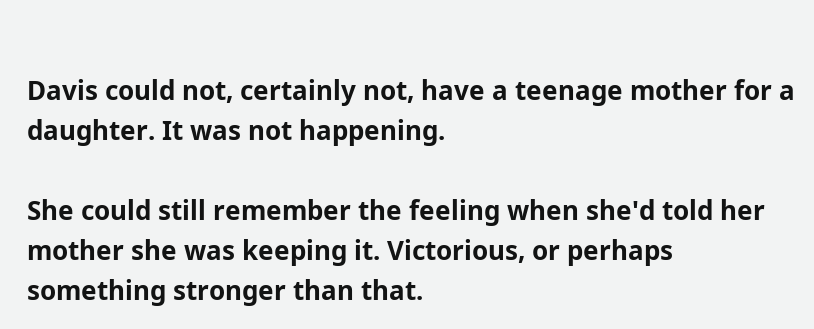Davis could not, certainly not, have a teenage mother for a daughter. It was not happening.

She could still remember the feeling when she'd told her mother she was keeping it. Victorious, or perhaps something stronger than that.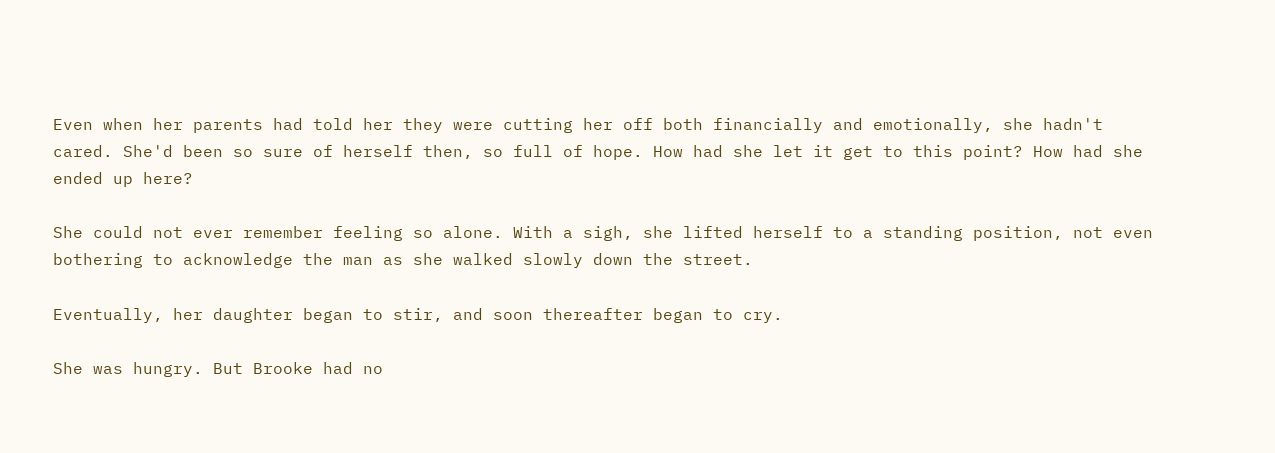Even when her parents had told her they were cutting her off both financially and emotionally, she hadn't cared. She'd been so sure of herself then, so full of hope. How had she let it get to this point? How had she ended up here?

She could not ever remember feeling so alone. With a sigh, she lifted herself to a standing position, not even bothering to acknowledge the man as she walked slowly down the street.

Eventually, her daughter began to stir, and soon thereafter began to cry.

She was hungry. But Brooke had no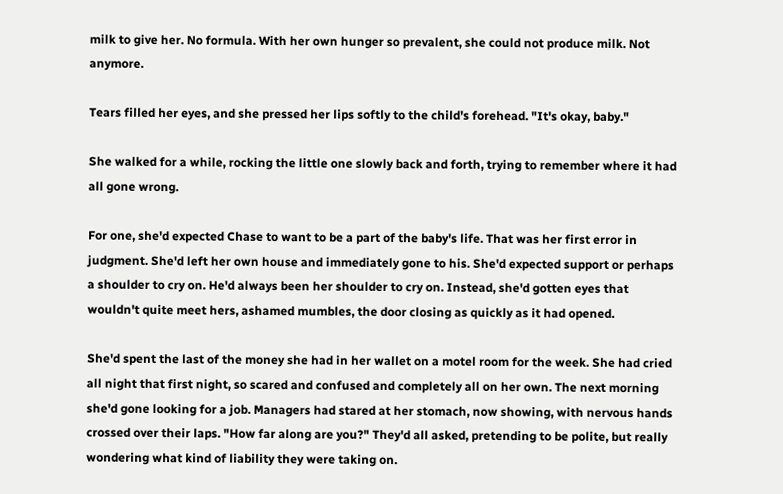milk to give her. No formula. With her own hunger so prevalent, she could not produce milk. Not anymore.

Tears filled her eyes, and she pressed her lips softly to the child's forehead. "It's okay, baby."

She walked for a while, rocking the little one slowly back and forth, trying to remember where it had all gone wrong.

For one, she'd expected Chase to want to be a part of the baby's life. That was her first error in judgment. She'd left her own house and immediately gone to his. She'd expected support or perhaps a shoulder to cry on. He'd always been her shoulder to cry on. Instead, she'd gotten eyes that wouldn't quite meet hers, ashamed mumbles, the door closing as quickly as it had opened.

She'd spent the last of the money she had in her wallet on a motel room for the week. She had cried all night that first night, so scared and confused and completely all on her own. The next morning she'd gone looking for a job. Managers had stared at her stomach, now showing, with nervous hands crossed over their laps. "How far along are you?" They'd all asked, pretending to be polite, but really wondering what kind of liability they were taking on.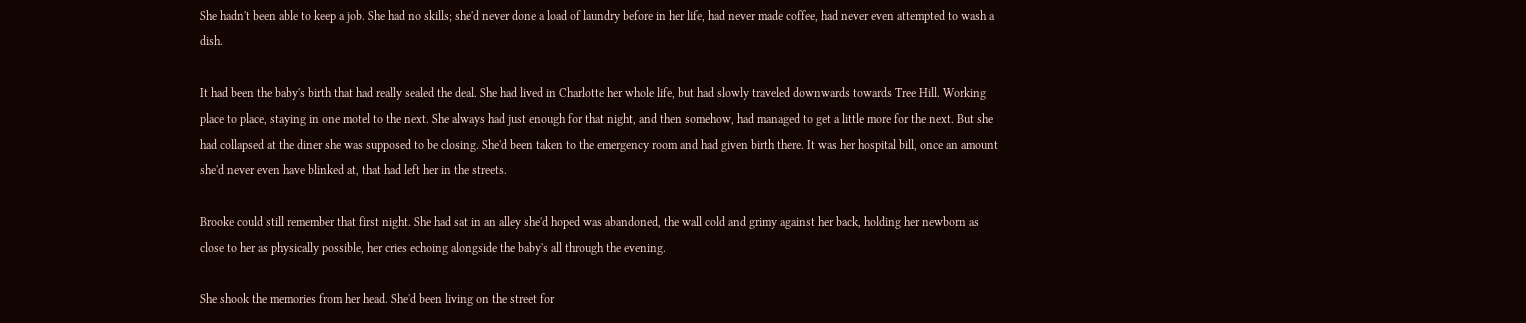She hadn't been able to keep a job. She had no skills; she'd never done a load of laundry before in her life, had never made coffee, had never even attempted to wash a dish.

It had been the baby's birth that had really sealed the deal. She had lived in Charlotte her whole life, but had slowly traveled downwards towards Tree Hill. Working place to place, staying in one motel to the next. She always had just enough for that night, and then somehow, had managed to get a little more for the next. But she had collapsed at the diner she was supposed to be closing. She'd been taken to the emergency room and had given birth there. It was her hospital bill, once an amount she'd never even have blinked at, that had left her in the streets.

Brooke could still remember that first night. She had sat in an alley she'd hoped was abandoned, the wall cold and grimy against her back, holding her newborn as close to her as physically possible, her cries echoing alongside the baby's all through the evening.

She shook the memories from her head. She'd been living on the street for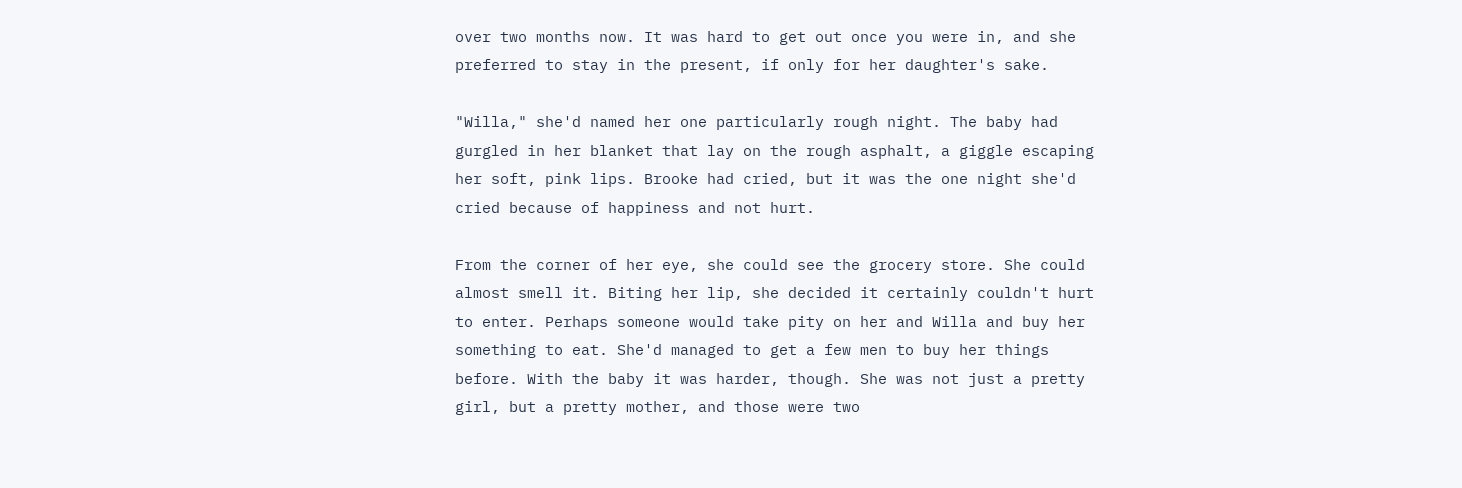over two months now. It was hard to get out once you were in, and she preferred to stay in the present, if only for her daughter's sake.

"Willa," she'd named her one particularly rough night. The baby had gurgled in her blanket that lay on the rough asphalt, a giggle escaping her soft, pink lips. Brooke had cried, but it was the one night she'd cried because of happiness and not hurt.

From the corner of her eye, she could see the grocery store. She could almost smell it. Biting her lip, she decided it certainly couldn't hurt to enter. Perhaps someone would take pity on her and Willa and buy her something to eat. She'd managed to get a few men to buy her things before. With the baby it was harder, though. She was not just a pretty girl, but a pretty mother, and those were two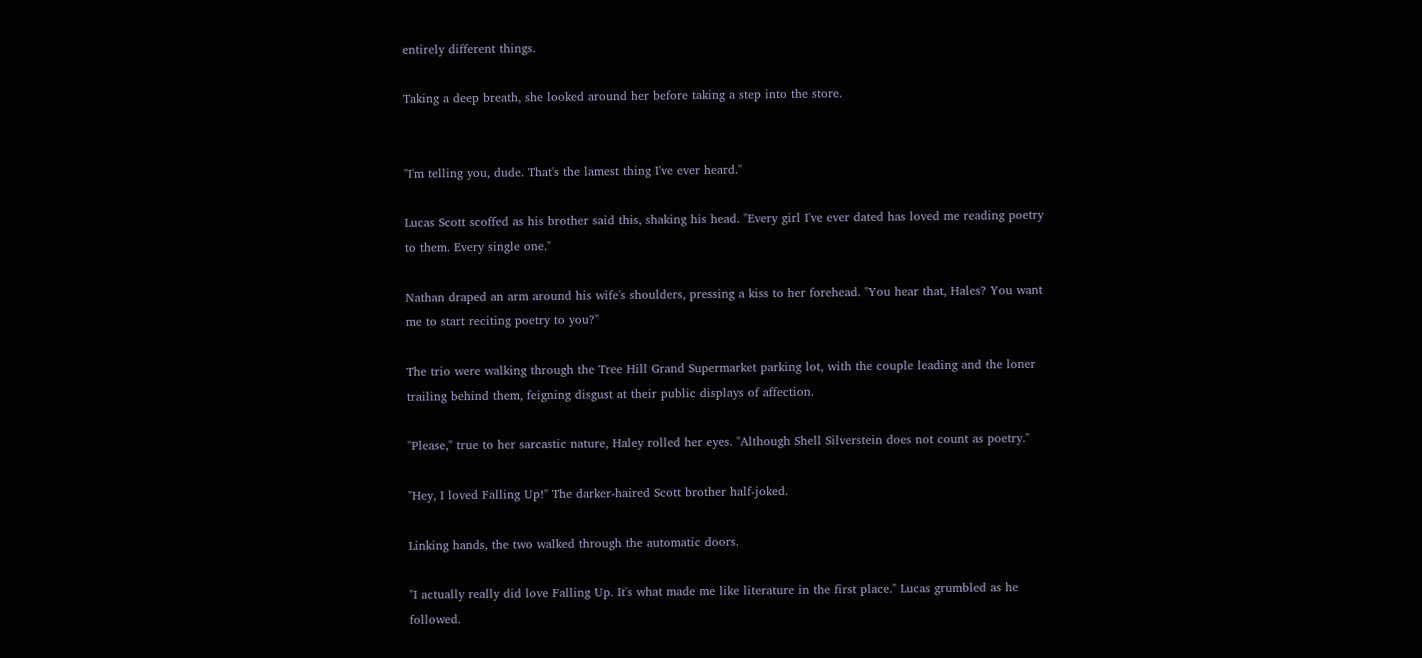entirely different things.

Taking a deep breath, she looked around her before taking a step into the store.


"I'm telling you, dude. That's the lamest thing I've ever heard."

Lucas Scott scoffed as his brother said this, shaking his head. "Every girl I've ever dated has loved me reading poetry to them. Every single one."

Nathan draped an arm around his wife's shoulders, pressing a kiss to her forehead. "You hear that, Hales? You want me to start reciting poetry to you?"

The trio were walking through the Tree Hill Grand Supermarket parking lot, with the couple leading and the loner trailing behind them, feigning disgust at their public displays of affection.

"Please," true to her sarcastic nature, Haley rolled her eyes. "Although Shell Silverstein does not count as poetry."

"Hey, I loved Falling Up!" The darker-haired Scott brother half-joked.

Linking hands, the two walked through the automatic doors.

"I actually really did love Falling Up. It's what made me like literature in the first place." Lucas grumbled as he followed.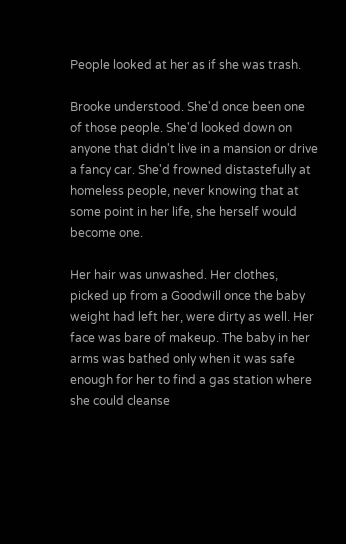People looked at her as if she was trash.

Brooke understood. She'd once been one of those people. She'd looked down on anyone that didn't live in a mansion or drive a fancy car. She'd frowned distastefully at homeless people, never knowing that at some point in her life, she herself would become one.

Her hair was unwashed. Her clothes, picked up from a Goodwill once the baby weight had left her, were dirty as well. Her face was bare of makeup. The baby in her arms was bathed only when it was safe enough for her to find a gas station where she could cleanse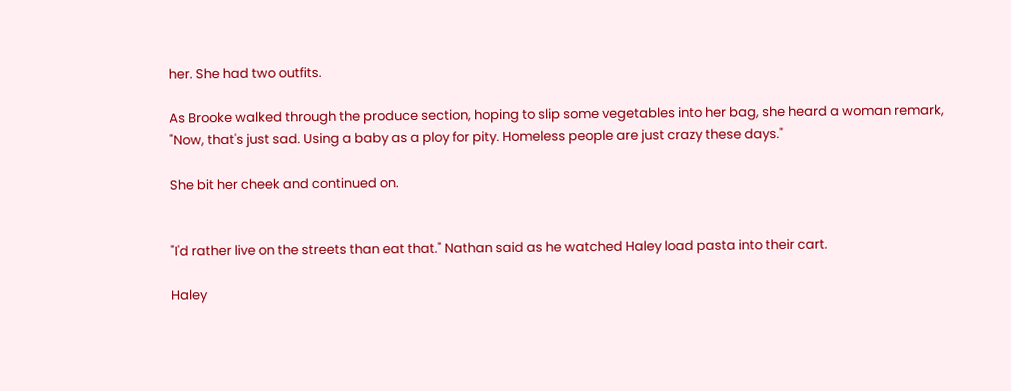her. She had two outfits.

As Brooke walked through the produce section, hoping to slip some vegetables into her bag, she heard a woman remark, "Now, that's just sad. Using a baby as a ploy for pity. Homeless people are just crazy these days."

She bit her cheek and continued on.


"I'd rather live on the streets than eat that." Nathan said as he watched Haley load pasta into their cart.

Haley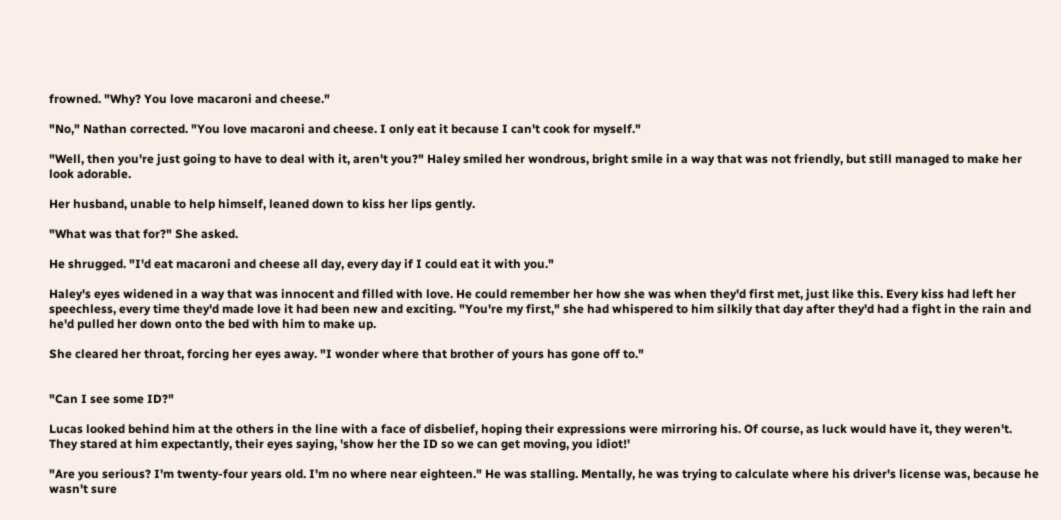frowned. "Why? You love macaroni and cheese."

"No," Nathan corrected. "You love macaroni and cheese. I only eat it because I can't cook for myself."

"Well, then you're just going to have to deal with it, aren't you?" Haley smiled her wondrous, bright smile in a way that was not friendly, but still managed to make her look adorable.

Her husband, unable to help himself, leaned down to kiss her lips gently.

"What was that for?" She asked.

He shrugged. "I'd eat macaroni and cheese all day, every day if I could eat it with you."

Haley's eyes widened in a way that was innocent and filled with love. He could remember her how she was when they'd first met, just like this. Every kiss had left her speechless, every time they'd made love it had been new and exciting. "You're my first," she had whispered to him silkily that day after they'd had a fight in the rain and he'd pulled her down onto the bed with him to make up.

She cleared her throat, forcing her eyes away. "I wonder where that brother of yours has gone off to."


"Can I see some ID?"

Lucas looked behind him at the others in the line with a face of disbelief, hoping their expressions were mirroring his. Of course, as luck would have it, they weren't. They stared at him expectantly, their eyes saying, 'show her the ID so we can get moving, you idiot!'

"Are you serious? I'm twenty-four years old. I'm no where near eighteen." He was stalling. Mentally, he was trying to calculate where his driver's license was, because he wasn't sure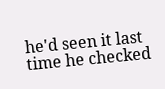he'd seen it last time he checked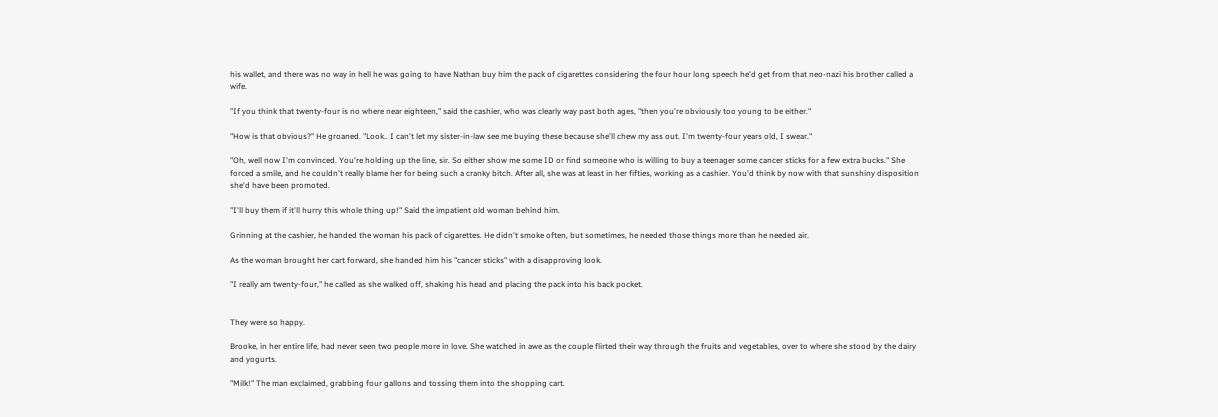his wallet, and there was no way in hell he was going to have Nathan buy him the pack of cigarettes considering the four hour long speech he'd get from that neo-nazi his brother called a wife.

"If you think that twenty-four is no where near eighteen," said the cashier, who was clearly way past both ages, "then you're obviously too young to be either."

"How is that obvious?" He groaned. "Look.. I can't let my sister-in-law see me buying these because she'll chew my ass out. I'm twenty-four years old, I swear."

"Oh, well now I'm convinced. You're holding up the line, sir. So either show me some ID or find someone who is willing to buy a teenager some cancer sticks for a few extra bucks." She forced a smile, and he couldn't really blame her for being such a cranky bitch. After all, she was at least in her fifties, working as a cashier. You'd think by now with that sunshiny disposition she'd have been promoted.

"I'll buy them if it'll hurry this whole thing up!" Said the impatient old woman behind him.

Grinning at the cashier, he handed the woman his pack of cigarettes. He didn't smoke often, but sometimes, he needed those things more than he needed air.

As the woman brought her cart forward, she handed him his "cancer sticks" with a disapproving look.

"I really am twenty-four," he called as she walked off, shaking his head and placing the pack into his back pocket.


They were so happy.

Brooke, in her entire life, had never seen two people more in love. She watched in awe as the couple flirted their way through the fruits and vegetables, over to where she stood by the dairy and yogurts.

"Milk!" The man exclaimed, grabbing four gallons and tossing them into the shopping cart.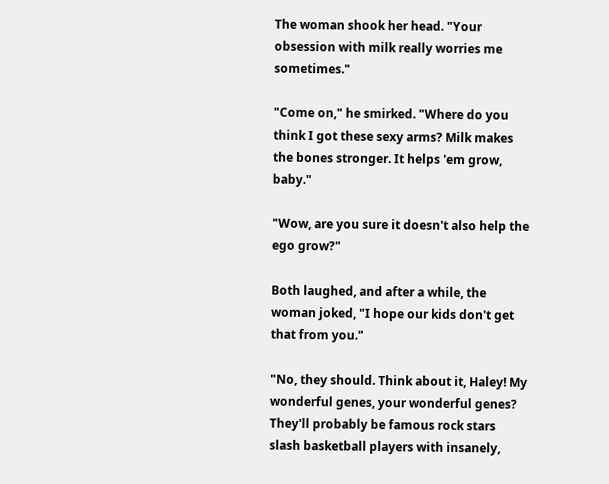The woman shook her head. "Your obsession with milk really worries me sometimes."

"Come on," he smirked. "Where do you think I got these sexy arms? Milk makes the bones stronger. It helps 'em grow, baby."

"Wow, are you sure it doesn't also help the ego grow?"

Both laughed, and after a while, the woman joked, "I hope our kids don't get that from you."

"No, they should. Think about it, Haley! My wonderful genes, your wonderful genes? They'll probably be famous rock stars slash basketball players with insanely,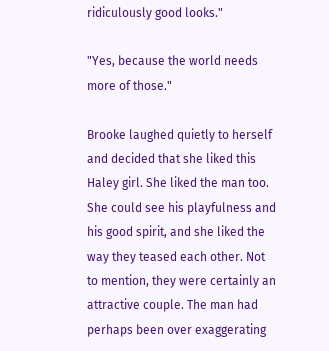ridiculously good looks."

"Yes, because the world needs more of those."

Brooke laughed quietly to herself and decided that she liked this Haley girl. She liked the man too. She could see his playfulness and his good spirit, and she liked the way they teased each other. Not to mention, they were certainly an attractive couple. The man had perhaps been over exaggerating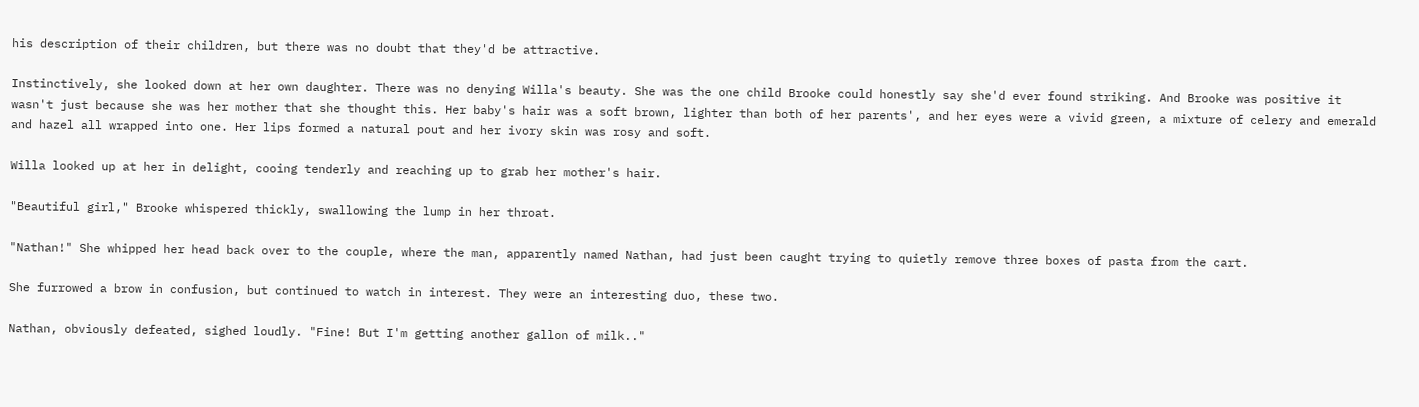his description of their children, but there was no doubt that they'd be attractive.

Instinctively, she looked down at her own daughter. There was no denying Willa's beauty. She was the one child Brooke could honestly say she'd ever found striking. And Brooke was positive it wasn't just because she was her mother that she thought this. Her baby's hair was a soft brown, lighter than both of her parents', and her eyes were a vivid green, a mixture of celery and emerald and hazel all wrapped into one. Her lips formed a natural pout and her ivory skin was rosy and soft.

Willa looked up at her in delight, cooing tenderly and reaching up to grab her mother's hair.

"Beautiful girl," Brooke whispered thickly, swallowing the lump in her throat.

"Nathan!" She whipped her head back over to the couple, where the man, apparently named Nathan, had just been caught trying to quietly remove three boxes of pasta from the cart.

She furrowed a brow in confusion, but continued to watch in interest. They were an interesting duo, these two.

Nathan, obviously defeated, sighed loudly. "Fine! But I'm getting another gallon of milk.."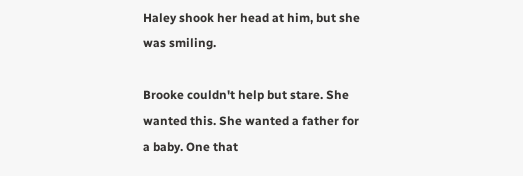Haley shook her head at him, but she was smiling.

Brooke couldn't help but stare. She wanted this. She wanted a father for a baby. One that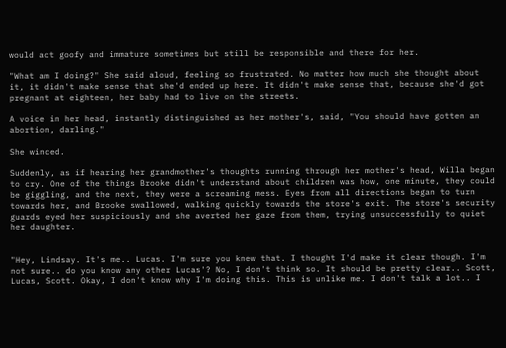would act goofy and immature sometimes but still be responsible and there for her.

"What am I doing?" She said aloud, feeling so frustrated. No matter how much she thought about it, it didn't make sense that she'd ended up here. It didn't make sense that, because she'd got pregnant at eighteen, her baby had to live on the streets.

A voice in her head, instantly distinguished as her mother's, said, "You should have gotten an abortion, darling."

She winced.

Suddenly, as if hearing her grandmother's thoughts running through her mother's head, Willa began to cry. One of the things Brooke didn't understand about children was how, one minute, they could be giggling, and the next, they were a screaming mess. Eyes from all directions began to turn towards her, and Brooke swallowed, walking quickly towards the store's exit. The store's security guards eyed her suspiciously and she averted her gaze from them, trying unsuccessfully to quiet her daughter.


"Hey, Lindsay. It's me.. Lucas. I'm sure you knew that. I thought I'd make it clear though. I'm not sure.. do you know any other Lucas'? No, I don't think so. It should be pretty clear.. Scott, Lucas, Scott. Okay, I don't know why I'm doing this. This is unlike me. I don't talk a lot.. I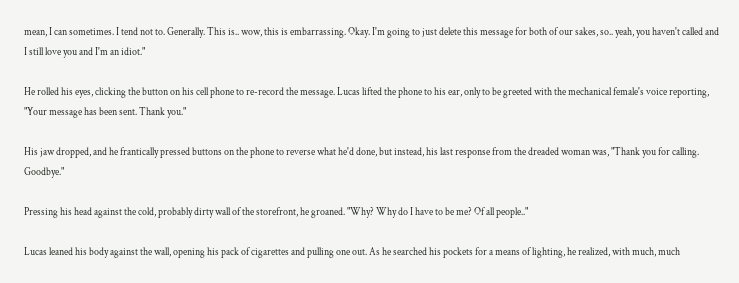mean, I can sometimes. I tend not to. Generally. This is.. wow, this is embarrassing. Okay. I'm going to just delete this message for both of our sakes, so.. yeah, you haven't called and I still love you and I'm an idiot."

He rolled his eyes, clicking the button on his cell phone to re-record the message. Lucas lifted the phone to his ear, only to be greeted with the mechanical female's voice reporting, "Your message has been sent. Thank you."

His jaw dropped, and he frantically pressed buttons on the phone to reverse what he'd done, but instead, his last response from the dreaded woman was, "Thank you for calling. Goodbye."

Pressing his head against the cold, probably dirty wall of the storefront, he groaned. "Why? Why do I have to be me? Of all people.."

Lucas leaned his body against the wall, opening his pack of cigarettes and pulling one out. As he searched his pockets for a means of lighting, he realized, with much, much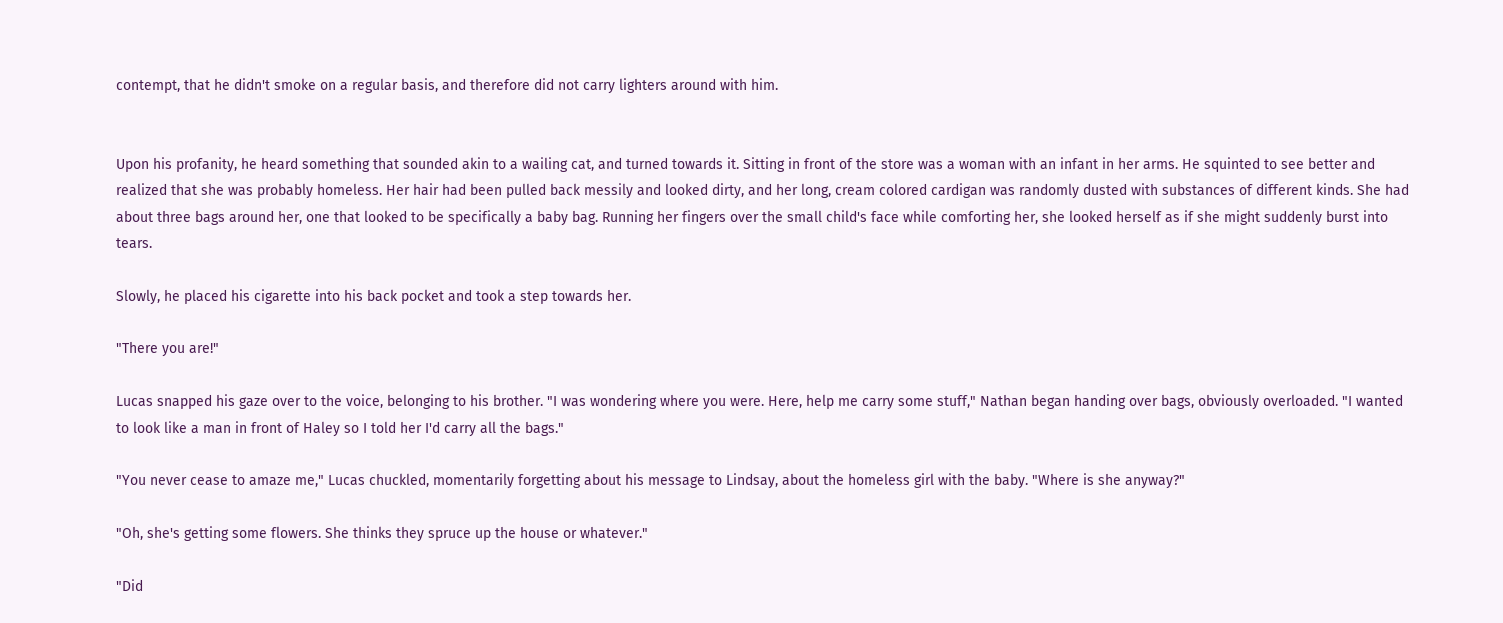contempt, that he didn't smoke on a regular basis, and therefore did not carry lighters around with him.


Upon his profanity, he heard something that sounded akin to a wailing cat, and turned towards it. Sitting in front of the store was a woman with an infant in her arms. He squinted to see better and realized that she was probably homeless. Her hair had been pulled back messily and looked dirty, and her long, cream colored cardigan was randomly dusted with substances of different kinds. She had about three bags around her, one that looked to be specifically a baby bag. Running her fingers over the small child's face while comforting her, she looked herself as if she might suddenly burst into tears.

Slowly, he placed his cigarette into his back pocket and took a step towards her.

"There you are!"

Lucas snapped his gaze over to the voice, belonging to his brother. "I was wondering where you were. Here, help me carry some stuff," Nathan began handing over bags, obviously overloaded. "I wanted to look like a man in front of Haley so I told her I'd carry all the bags."

"You never cease to amaze me," Lucas chuckled, momentarily forgetting about his message to Lindsay, about the homeless girl with the baby. "Where is she anyway?"

"Oh, she's getting some flowers. She thinks they spruce up the house or whatever."

"Did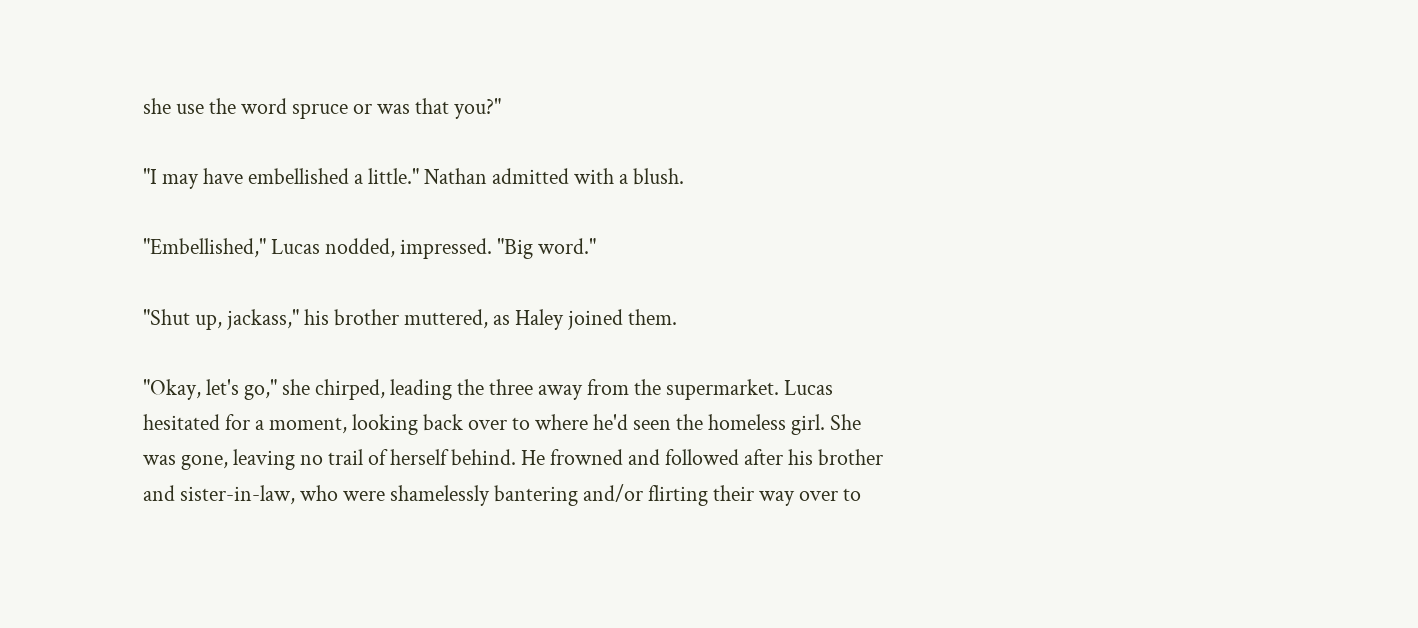she use the word spruce or was that you?"

"I may have embellished a little." Nathan admitted with a blush.

"Embellished," Lucas nodded, impressed. "Big word."

"Shut up, jackass," his brother muttered, as Haley joined them.

"Okay, let's go," she chirped, leading the three away from the supermarket. Lucas hesitated for a moment, looking back over to where he'd seen the homeless girl. She was gone, leaving no trail of herself behind. He frowned and followed after his brother and sister-in-law, who were shamelessly bantering and/or flirting their way over to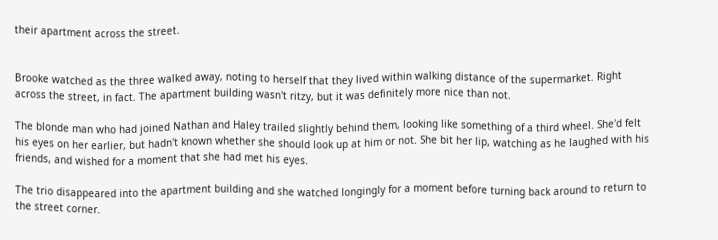their apartment across the street.


Brooke watched as the three walked away, noting to herself that they lived within walking distance of the supermarket. Right across the street, in fact. The apartment building wasn't ritzy, but it was definitely more nice than not.

The blonde man who had joined Nathan and Haley trailed slightly behind them, looking like something of a third wheel. She'd felt his eyes on her earlier, but hadn't known whether she should look up at him or not. She bit her lip, watching as he laughed with his friends, and wished for a moment that she had met his eyes.

The trio disappeared into the apartment building and she watched longingly for a moment before turning back around to return to the street corner.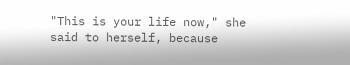"This is your life now," she said to herself, because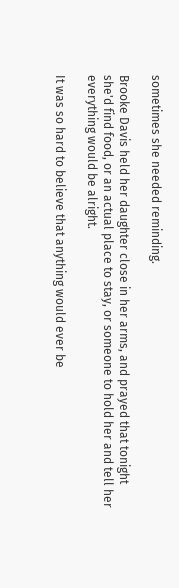sometimes she needed reminding.

Brooke Davis held her daughter close in her arms, and prayed that tonight she'd find food, or an actual place to stay, or someone to hold her and tell her everything would be alright.

It was so hard to believe that anything would ever be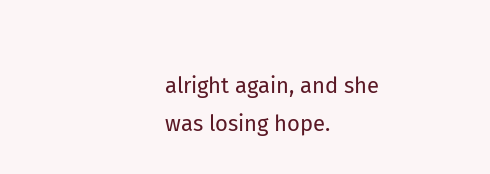alright again, and she was losing hope.